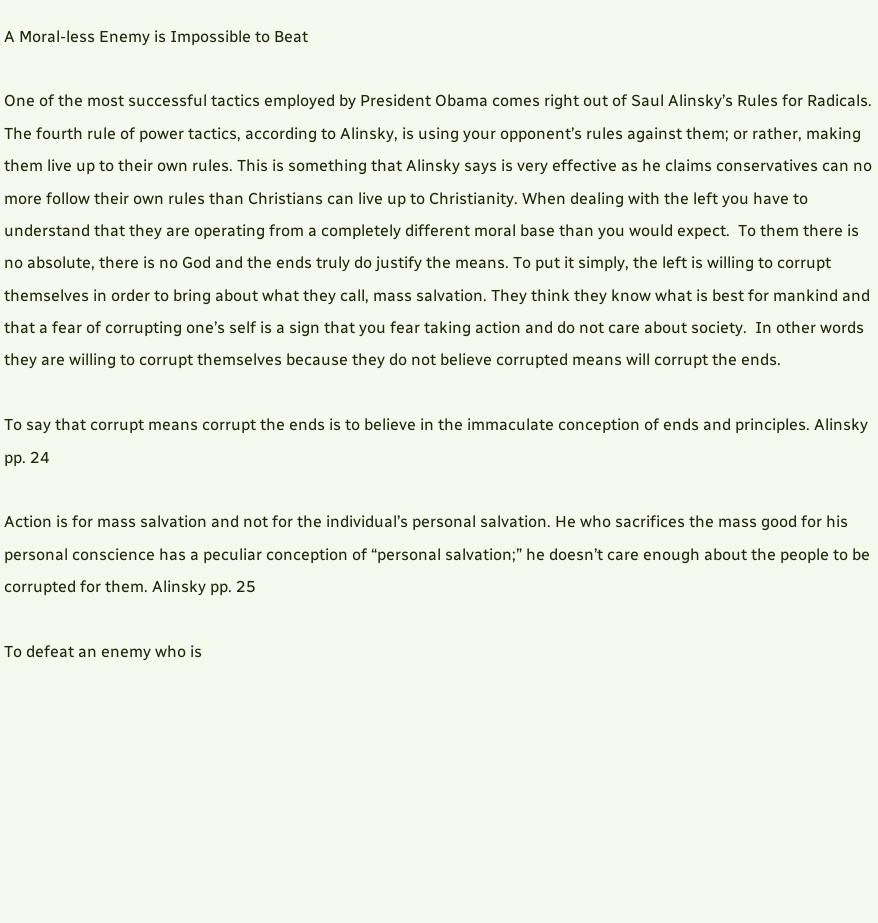A Moral-less Enemy is Impossible to Beat

One of the most successful tactics employed by President Obama comes right out of Saul Alinsky’s Rules for Radicals. The fourth rule of power tactics, according to Alinsky, is using your opponent’s rules against them; or rather, making them live up to their own rules. This is something that Alinsky says is very effective as he claims conservatives can no more follow their own rules than Christians can live up to Christianity. When dealing with the left you have to understand that they are operating from a completely different moral base than you would expect.  To them there is no absolute, there is no God and the ends truly do justify the means. To put it simply, the left is willing to corrupt themselves in order to bring about what they call, mass salvation. They think they know what is best for mankind and that a fear of corrupting one’s self is a sign that you fear taking action and do not care about society.  In other words they are willing to corrupt themselves because they do not believe corrupted means will corrupt the ends.

To say that corrupt means corrupt the ends is to believe in the immaculate conception of ends and principles. Alinsky pp. 24

Action is for mass salvation and not for the individual’s personal salvation. He who sacrifices the mass good for his personal conscience has a peculiar conception of “personal salvation;” he doesn’t care enough about the people to be corrupted for them. Alinsky pp. 25

To defeat an enemy who is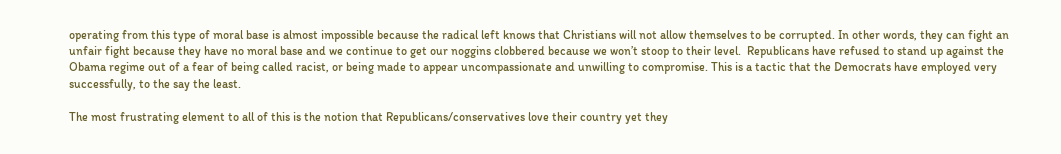operating from this type of moral base is almost impossible because the radical left knows that Christians will not allow themselves to be corrupted. In other words, they can fight an unfair fight because they have no moral base and we continue to get our noggins clobbered because we won’t stoop to their level.  Republicans have refused to stand up against the Obama regime out of a fear of being called racist, or being made to appear uncompassionate and unwilling to compromise. This is a tactic that the Democrats have employed very successfully, to the say the least.

The most frustrating element to all of this is the notion that Republicans/conservatives love their country yet they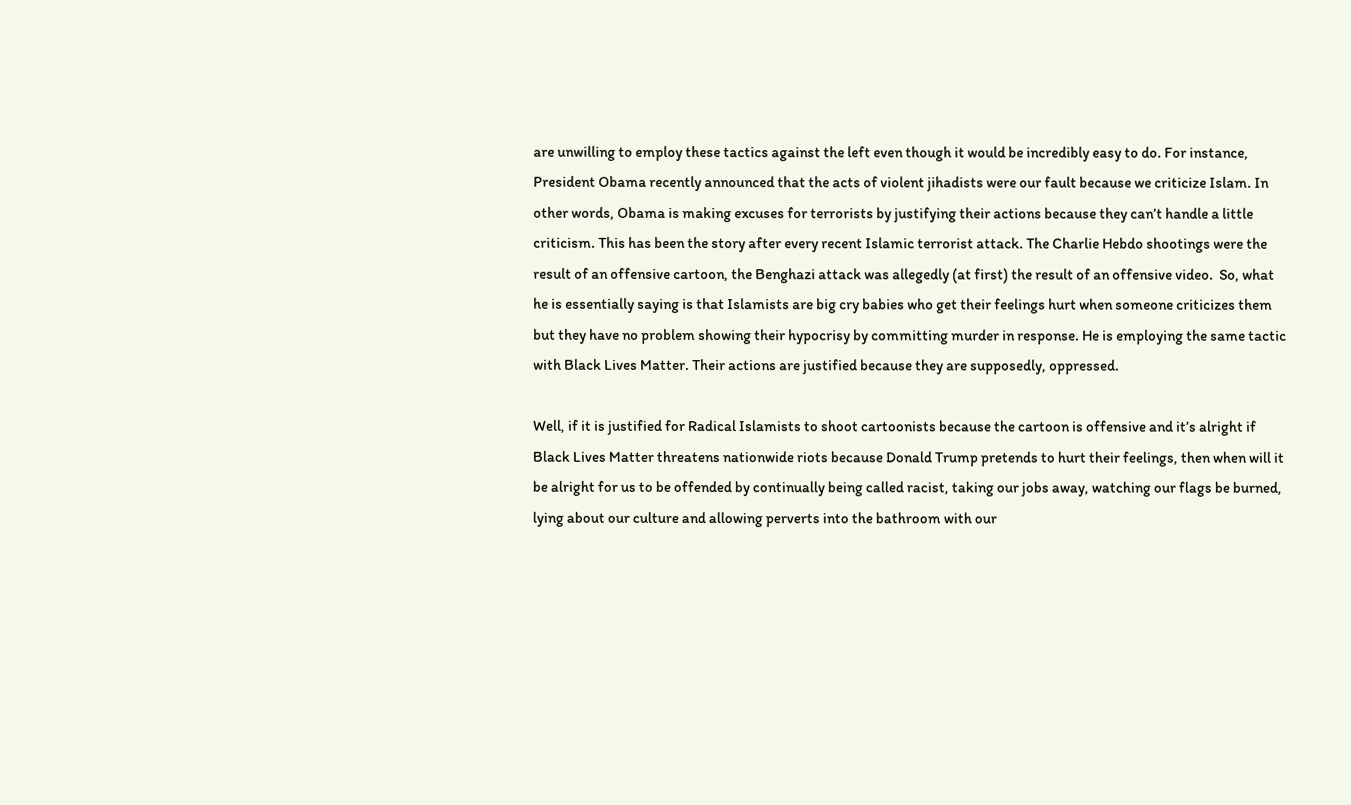are unwilling to employ these tactics against the left even though it would be incredibly easy to do. For instance, President Obama recently announced that the acts of violent jihadists were our fault because we criticize Islam. In other words, Obama is making excuses for terrorists by justifying their actions because they can’t handle a little criticism. This has been the story after every recent Islamic terrorist attack. The Charlie Hebdo shootings were the result of an offensive cartoon, the Benghazi attack was allegedly (at first) the result of an offensive video.  So, what he is essentially saying is that Islamists are big cry babies who get their feelings hurt when someone criticizes them but they have no problem showing their hypocrisy by committing murder in response. He is employing the same tactic with Black Lives Matter. Their actions are justified because they are supposedly, oppressed.

Well, if it is justified for Radical Islamists to shoot cartoonists because the cartoon is offensive and it’s alright if Black Lives Matter threatens nationwide riots because Donald Trump pretends to hurt their feelings, then when will it be alright for us to be offended by continually being called racist, taking our jobs away, watching our flags be burned, lying about our culture and allowing perverts into the bathroom with our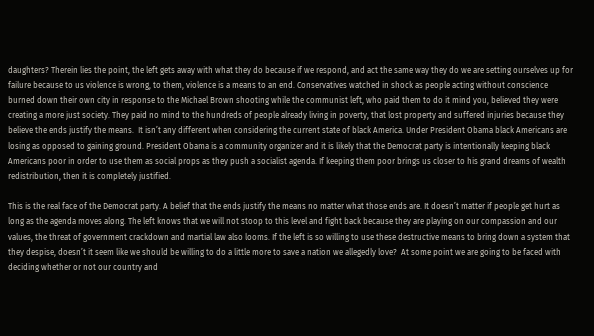daughters? Therein lies the point, the left gets away with what they do because if we respond, and act the same way they do we are setting ourselves up for failure because to us violence is wrong, to them, violence is a means to an end. Conservatives watched in shock as people acting without conscience burned down their own city in response to the Michael Brown shooting while the communist left, who paid them to do it mind you, believed they were creating a more just society. They paid no mind to the hundreds of people already living in poverty, that lost property and suffered injuries because they believe the ends justify the means.  It isn’t any different when considering the current state of black America. Under President Obama black Americans are losing as opposed to gaining ground. President Obama is a community organizer and it is likely that the Democrat party is intentionally keeping black Americans poor in order to use them as social props as they push a socialist agenda. If keeping them poor brings us closer to his grand dreams of wealth redistribution, then it is completely justified.

This is the real face of the Democrat party. A belief that the ends justify the means no matter what those ends are. It doesn’t matter if people get hurt as long as the agenda moves along. The left knows that we will not stoop to this level and fight back because they are playing on our compassion and our values, the threat of government crackdown and martial law also looms. If the left is so willing to use these destructive means to bring down a system that they despise, doesn’t it seem like we should be willing to do a little more to save a nation we allegedly love?  At some point we are going to be faced with deciding whether or not our country and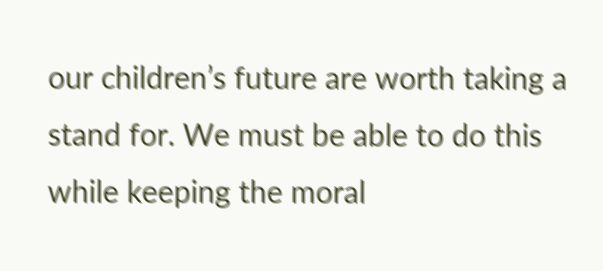our children’s future are worth taking a stand for. We must be able to do this while keeping the moral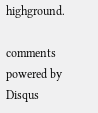highground.

comments powered by Disqus